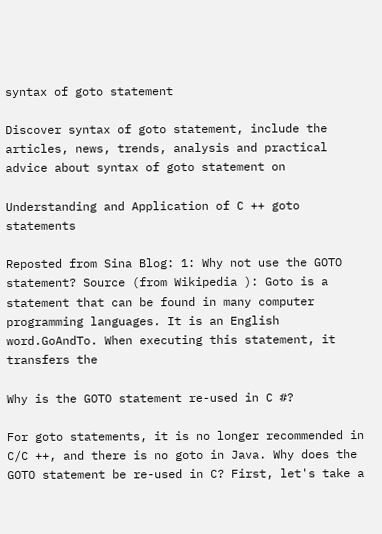syntax of goto statement

Discover syntax of goto statement, include the articles, news, trends, analysis and practical advice about syntax of goto statement on

Understanding and Application of C ++ goto statements

Reposted from Sina Blog: 1: Why not use the GOTO statement? Source (from Wikipedia ): Goto is a statement that can be found in many computer programming languages. It is an English word.GoAndTo. When executing this statement, it transfers the

Why is the GOTO statement re-used in C #?

For goto statements, it is no longer recommended in C/C ++, and there is no goto in Java. Why does the GOTO statement be re-used in C? First, let's take a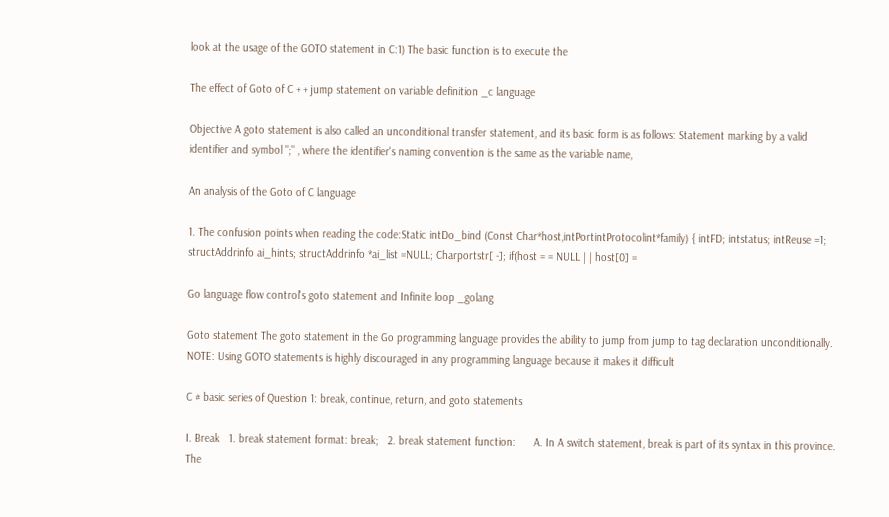look at the usage of the GOTO statement in C:1) The basic function is to execute the

The effect of Goto of C + + jump statement on variable definition _c language

Objective A goto statement is also called an unconditional transfer statement, and its basic form is as follows: Statement marking by a valid identifier and symbol ";" , where the identifier's naming convention is the same as the variable name,

An analysis of the Goto of C language

1. The confusion points when reading the code:Static intDo_bind (Const Char*host,intPortintProtocolint*family) { intFD; intstatus; intReuse =1; structAddrinfo ai_hints; structAddrinfo *ai_list =NULL; Charportstr[ -]; if(host = = NULL | | host[0] =

Go language flow control's goto statement and Infinite loop _golang

Goto statement The goto statement in the Go programming language provides the ability to jump from jump to tag declaration unconditionally. NOTE: Using GOTO statements is highly discouraged in any programming language because it makes it difficult

C # basic series of Question 1: break, continue, return, and goto statements

I. Break   1. break statement format: break;   2. break statement function:      A. In A switch statement, break is part of its syntax in this province. The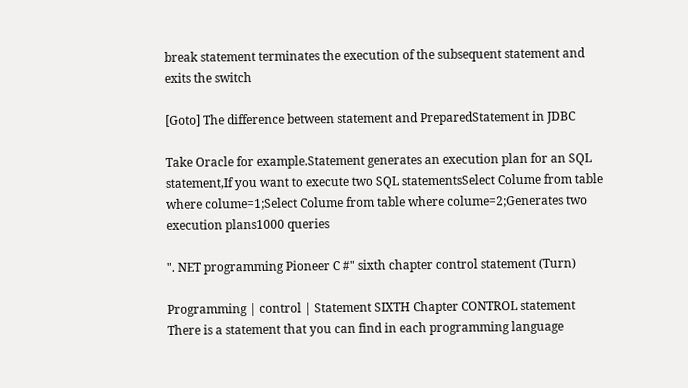break statement terminates the execution of the subsequent statement and exits the switch

[Goto] The difference between statement and PreparedStatement in JDBC

Take Oracle for example.Statement generates an execution plan for an SQL statement,If you want to execute two SQL statementsSelect Colume from table where colume=1;Select Colume from table where colume=2;Generates two execution plans1000 queries

". NET programming Pioneer C #" sixth chapter control statement (Turn)

Programming | control | Statement SIXTH Chapter CONTROL statement There is a statement that you can find in each programming language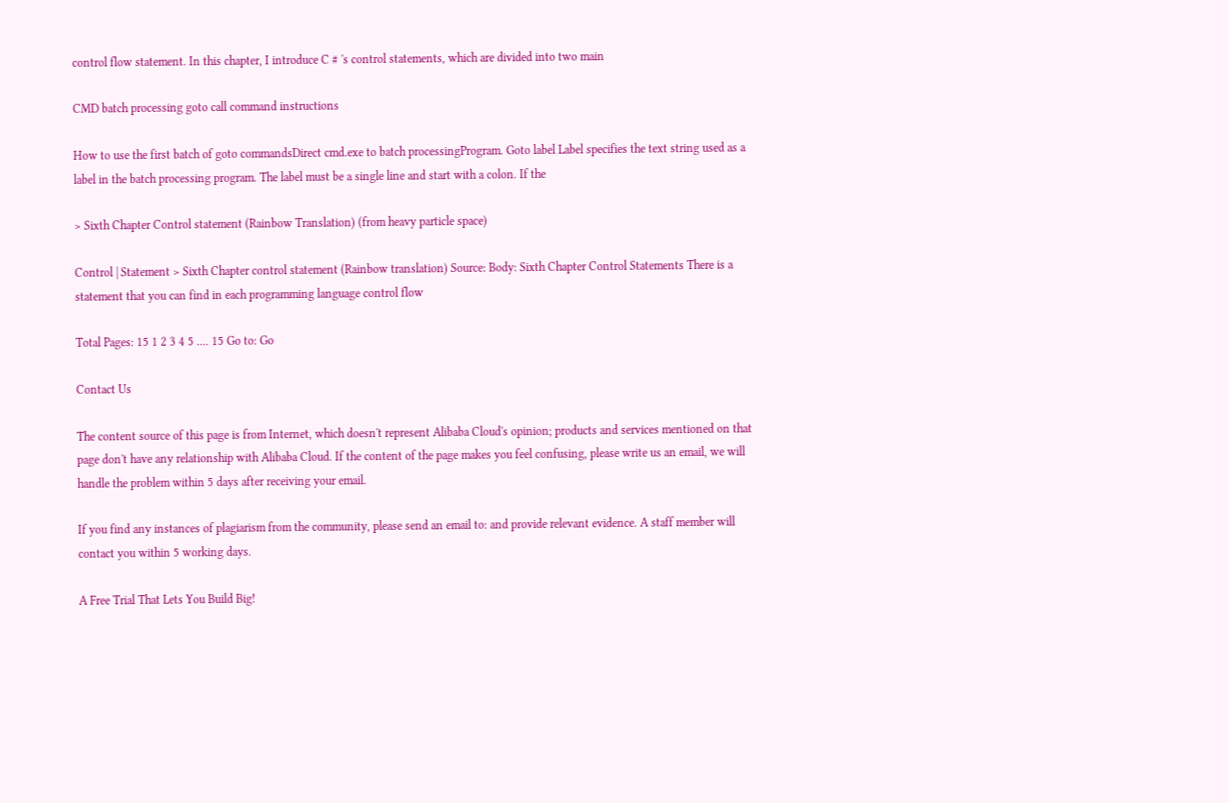control flow statement. In this chapter, I introduce C # 's control statements, which are divided into two main

CMD batch processing goto call command instructions

How to use the first batch of goto commandsDirect cmd.exe to batch processingProgram. Goto label Label specifies the text string used as a label in the batch processing program. The label must be a single line and start with a colon. If the

> Sixth Chapter Control statement (Rainbow Translation) (from heavy particle space)

Control | Statement > Sixth Chapter control statement (Rainbow translation) Source: Body: Sixth Chapter Control Statements There is a statement that you can find in each programming language control flow

Total Pages: 15 1 2 3 4 5 .... 15 Go to: Go

Contact Us

The content source of this page is from Internet, which doesn't represent Alibaba Cloud's opinion; products and services mentioned on that page don't have any relationship with Alibaba Cloud. If the content of the page makes you feel confusing, please write us an email, we will handle the problem within 5 days after receiving your email.

If you find any instances of plagiarism from the community, please send an email to: and provide relevant evidence. A staff member will contact you within 5 working days.

A Free Trial That Lets You Build Big!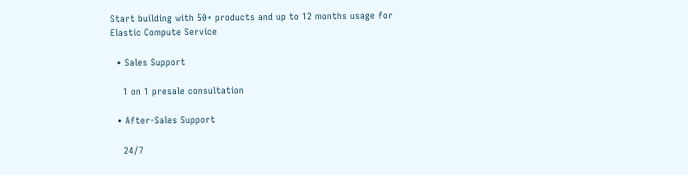Start building with 50+ products and up to 12 months usage for Elastic Compute Service

  • Sales Support

    1 on 1 presale consultation

  • After-Sales Support

    24/7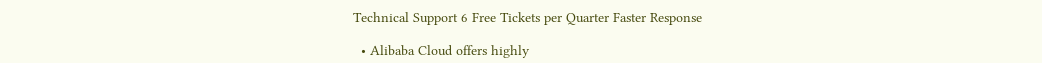Technical Support 6 Free Tickets per Quarter Faster Response

  • Alibaba Cloud offers highly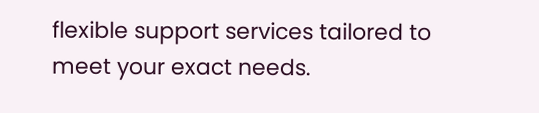flexible support services tailored to meet your exact needs.